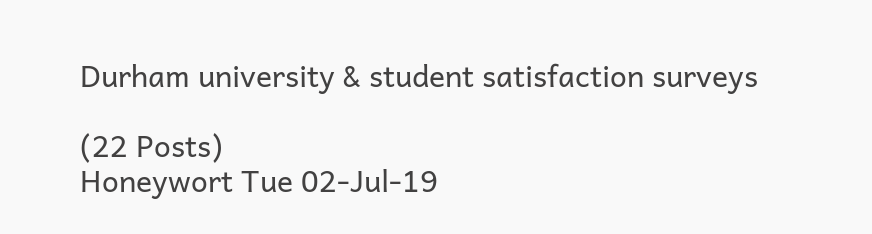Durham university & student satisfaction surveys

(22 Posts)
Honeywort Tue 02-Jul-19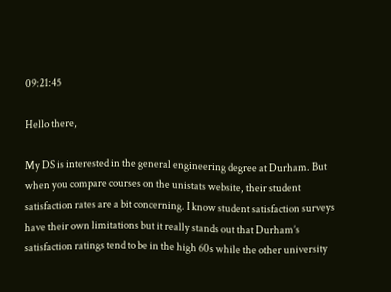09:21:45

Hello there,

My DS is interested in the general engineering degree at Durham. But when you compare courses on the unistats website, their student satisfaction rates are a bit concerning. I know student satisfaction surveys have their own limitations but it really stands out that Durham’s satisfaction ratings tend to be in the high 60s while the other university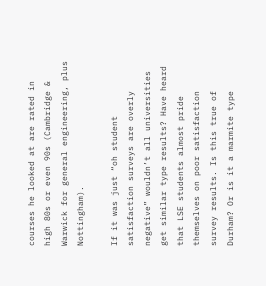courses he looked at are rated in high 80s or even 90s (Cambridge & Warwick for general engineering, plus Nottingham).

If it was just “oh student satisfaction surveys are overly negative” wouldn’t all universities get similar type results? Have heard that LSE students almost pride themselves on poor satisfaction survey results. Is this true of Durham? Or is it a marmite type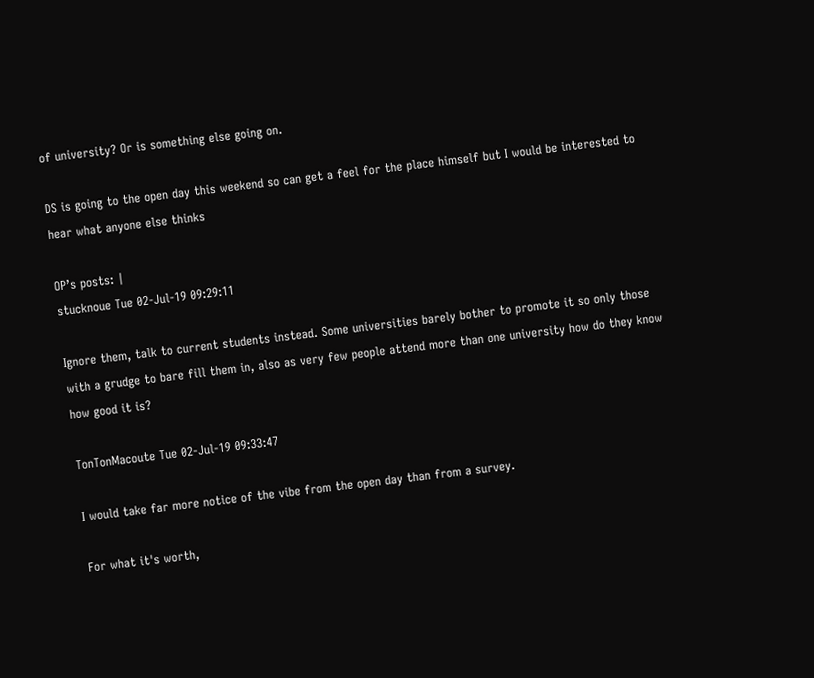of university? Or is something else going on.

DS is going to the open day this weekend so can get a feel for the place himself but I would be interested to hear what anyone else thinks

OP’s posts: |
stucknoue Tue 02-Jul-19 09:29:11

Ignore them, talk to current students instead. Some universities barely bother to promote it so only those with a grudge to bare fill them in, also as very few people attend more than one university how do they know how good it is?

TonTonMacoute Tue 02-Jul-19 09:33:47

I would take far more notice of the vibe from the open day than from a survey.

For what it's worth,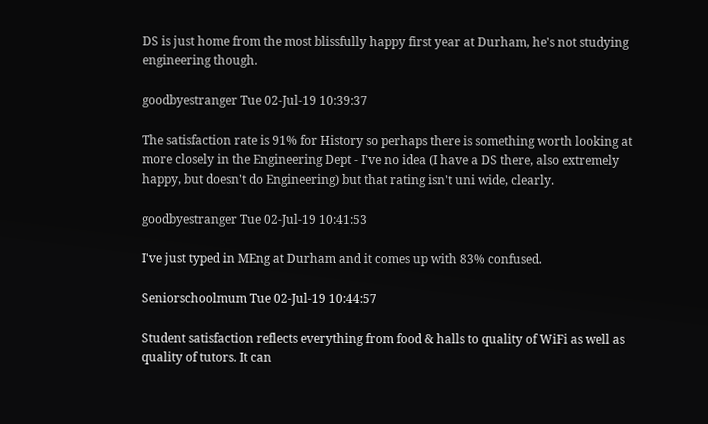DS is just home from the most blissfully happy first year at Durham, he's not studying engineering though.

goodbyestranger Tue 02-Jul-19 10:39:37

The satisfaction rate is 91% for History so perhaps there is something worth looking at more closely in the Engineering Dept - I've no idea (I have a DS there, also extremely happy, but doesn't do Engineering) but that rating isn't uni wide, clearly.

goodbyestranger Tue 02-Jul-19 10:41:53

I've just typed in MEng at Durham and it comes up with 83% confused.

Seniorschoolmum Tue 02-Jul-19 10:44:57

Student satisfaction reflects everything from food & halls to quality of WiFi as well as quality of tutors. It can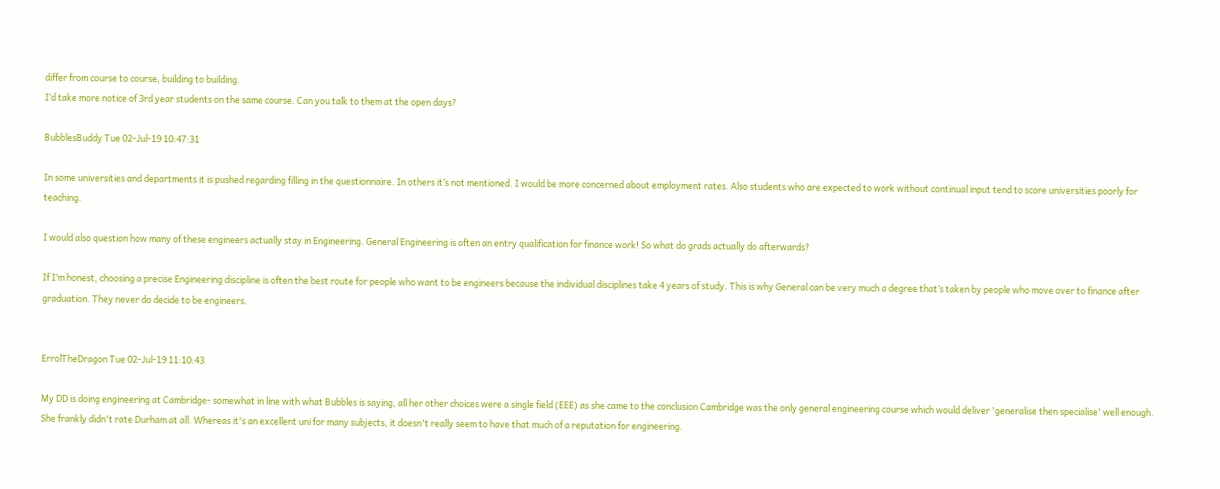differ from course to course, building to building.
I’d take more notice of 3rd year students on the same course. Can you talk to them at the open days?

BubblesBuddy Tue 02-Jul-19 10:47:31

In some universities and departments it is pushed regarding filling in the questionnaire. In others it’s not mentioned. I would be more concerned about employment rates. Also students who are expected to work without continual input tend to score universities poorly for teaching.

I would also question how many of these engineers actually stay in Engineering. General Engineering is often an entry qualification for finance work! So what do grads actually do afterwards?

If I’m honest, choosing a precise Engineering discipline is often the best route for people who want to be engineers because the individual disciplines take 4 years of study. This is why General can be very much a degree that’s taken by people who move over to finance after graduation. They never do decide to be engineers.


ErrolTheDragon Tue 02-Jul-19 11:10:43

My DD is doing engineering at Cambridge- somewhat in line with what Bubbles is saying, all her other choices were a single field (EEE) as she came to the conclusion Cambridge was the only general engineering course which would deliver 'generalise then specialise' well enough. She frankly didn't rate Durham at all. Whereas it's an excellent uni for many subjects, it doesn't really seem to have that much of a reputation for engineering.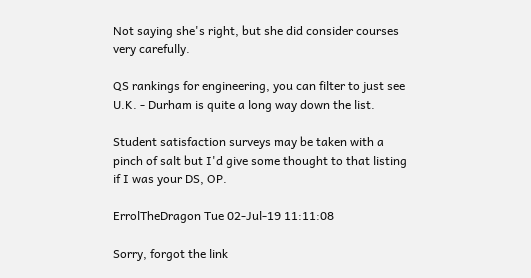Not saying she's right, but she did consider courses very carefully.

QS rankings for engineering, you can filter to just see U.K. - Durham is quite a long way down the list.

Student satisfaction surveys may be taken with a pinch of salt but I'd give some thought to that listing if I was your DS, OP.

ErrolTheDragon Tue 02-Jul-19 11:11:08

Sorry, forgot the link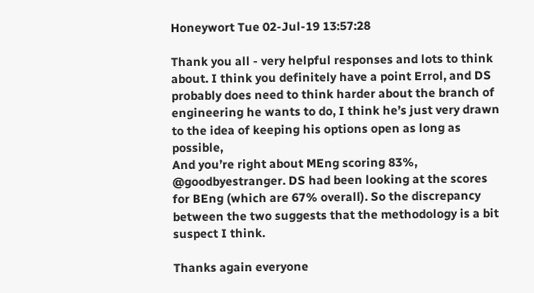Honeywort Tue 02-Jul-19 13:57:28

Thank you all - very helpful responses and lots to think about. I think you definitely have a point Errol, and DS probably does need to think harder about the branch of engineering he wants to do, I think he’s just very drawn to the idea of keeping his options open as long as possible,
And you’re right about MEng scoring 83%, @goodbyestranger. DS had been looking at the scores for BEng (which are 67% overall). So the discrepancy between the two suggests that the methodology is a bit suspect I think.

Thanks again everyone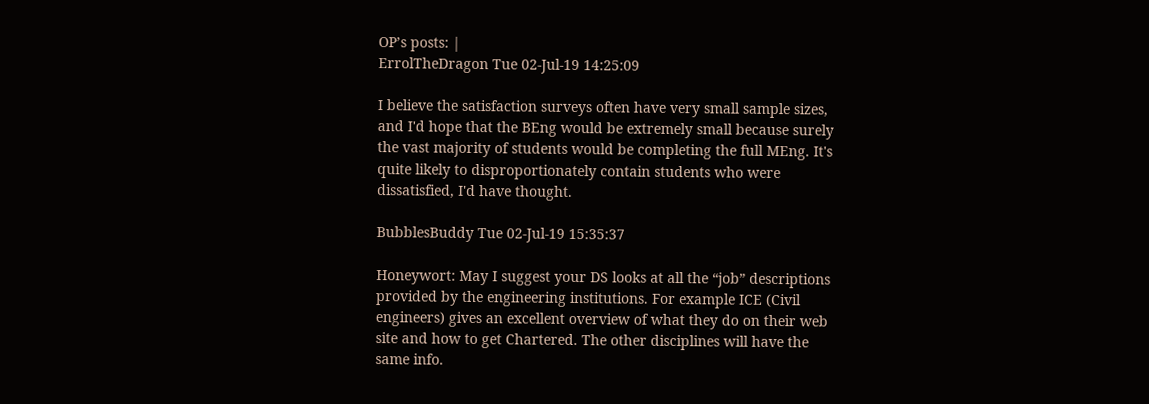OP’s posts: |
ErrolTheDragon Tue 02-Jul-19 14:25:09

I believe the satisfaction surveys often have very small sample sizes, and I'd hope that the BEng would be extremely small because surely the vast majority of students would be completing the full MEng. It's quite likely to disproportionately contain students who were dissatisfied, I'd have thought.

BubblesBuddy Tue 02-Jul-19 15:35:37

Honeywort: May I suggest your DS looks at all the “job” descriptions provided by the engineering institutions. For example ICE (Civil engineers) gives an excellent overview of what they do on their web site and how to get Chartered. The other disciplines will have the same info.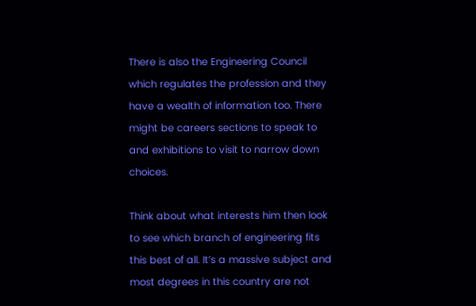There is also the Engineering Council which regulates the profession and they have a wealth of information too. There might be careers sections to speak to and exhibitions to visit to narrow down choices.

Think about what interests him then look to see which branch of engineering fits this best of all. It’s a massive subject and most degrees in this country are not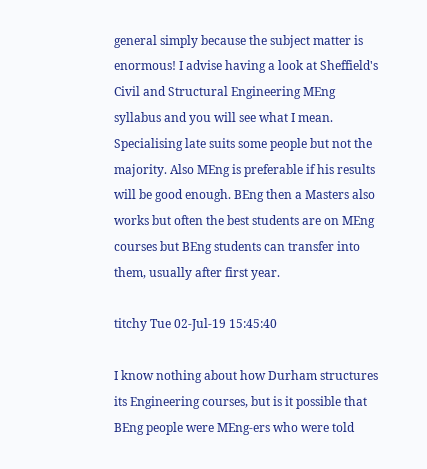general simply because the subject matter is enormous! I advise having a look at Sheffield's Civil and Structural Engineering MEng syllabus and you will see what I mean. Specialising late suits some people but not the majority. Also MEng is preferable if his results will be good enough. BEng then a Masters also works but often the best students are on MEng courses but BEng students can transfer into them, usually after first year.

titchy Tue 02-Jul-19 15:45:40

I know nothing about how Durham structures its Engineering courses, but is it possible that BEng people were MEng-ers who were told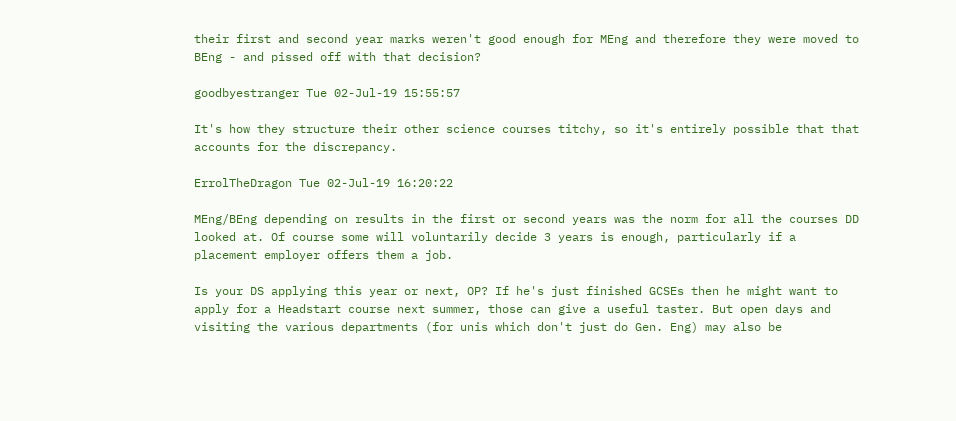their first and second year marks weren't good enough for MEng and therefore they were moved to BEng - and pissed off with that decision?

goodbyestranger Tue 02-Jul-19 15:55:57

It's how they structure their other science courses titchy, so it's entirely possible that that accounts for the discrepancy.

ErrolTheDragon Tue 02-Jul-19 16:20:22

MEng/BEng depending on results in the first or second years was the norm for all the courses DD looked at. Of course some will voluntarily decide 3 years is enough, particularly if a placement employer offers them a job.

Is your DS applying this year or next, OP? If he's just finished GCSEs then he might want to apply for a Headstart course next summer, those can give a useful taster. But open days and visiting the various departments (for unis which don't just do Gen. Eng) may also be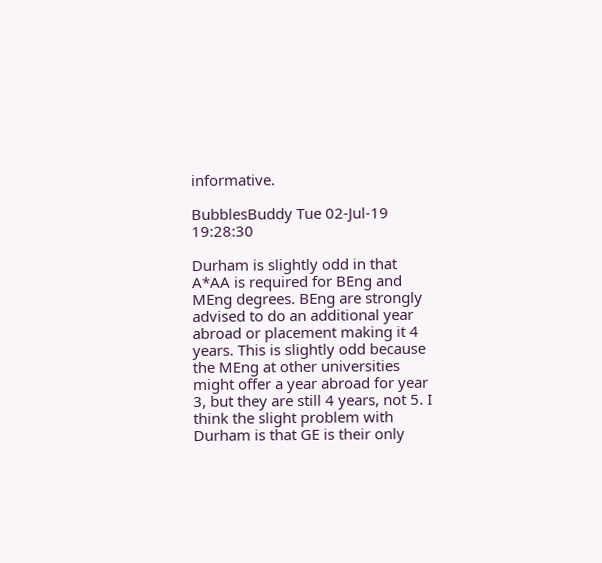informative.

BubblesBuddy Tue 02-Jul-19 19:28:30

Durham is slightly odd in that A*AA is required for BEng and MEng degrees. BEng are strongly advised to do an additional year abroad or placement making it 4 years. This is slightly odd because the MEng at other universities might offer a year abroad for year 3, but they are still 4 years, not 5. I think the slight problem with Durham is that GE is their only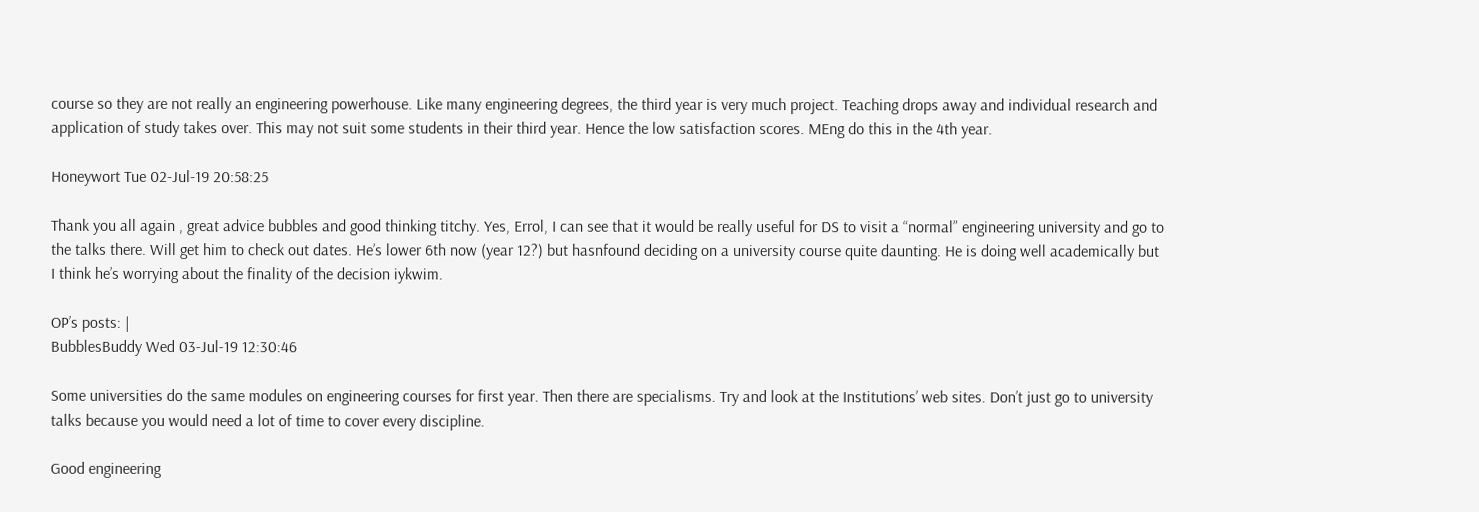course so they are not really an engineering powerhouse. Like many engineering degrees, the third year is very much project. Teaching drops away and individual research and application of study takes over. This may not suit some students in their third year. Hence the low satisfaction scores. MEng do this in the 4th year.

Honeywort Tue 02-Jul-19 20:58:25

Thank you all again , great advice bubbles and good thinking titchy. Yes, Errol, I can see that it would be really useful for DS to visit a “normal” engineering university and go to the talks there. Will get him to check out dates. He’s lower 6th now (year 12?) but hasnfound deciding on a university course quite daunting. He is doing well academically but I think he’s worrying about the finality of the decision iykwim.

OP’s posts: |
BubblesBuddy Wed 03-Jul-19 12:30:46

Some universities do the same modules on engineering courses for first year. Then there are specialisms. Try and look at the Institutions’ web sites. Don’t just go to university talks because you would need a lot of time to cover every discipline.

Good engineering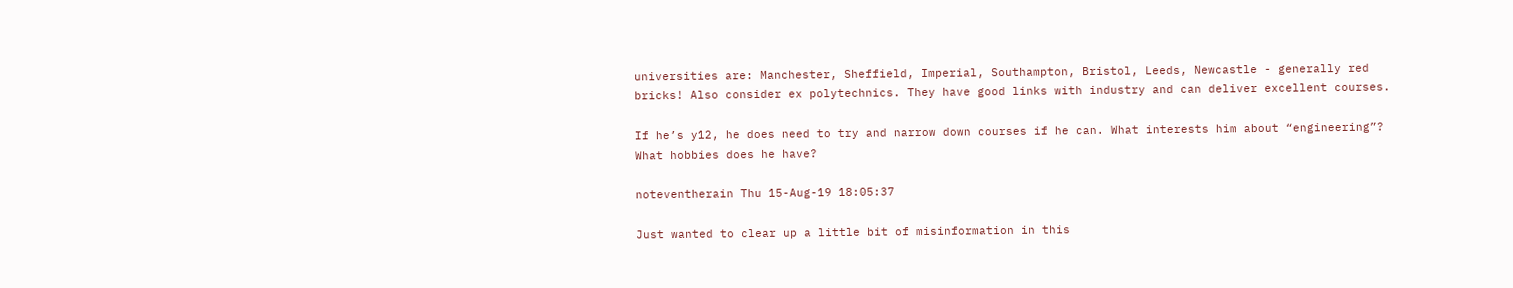universities are: Manchester, Sheffield, Imperial, Southampton, Bristol, Leeds, Newcastle - generally red bricks! Also consider ex polytechnics. They have good links with industry and can deliver excellent courses.

If he’s y12, he does need to try and narrow down courses if he can. What interests him about “engineering”? What hobbies does he have?

noteventherain Thu 15-Aug-19 18:05:37

Just wanted to clear up a little bit of misinformation in this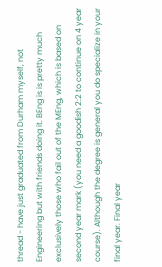thread - have just graduated from Durham myself, not Engineering but with friends doing it. BEng is is pretty much exclusively those who fail out of the MEng, which is based on second year mark (you need a goodish 2:2 to continue on 4 year course). Although the degree is general you do specialize in your final year. Final year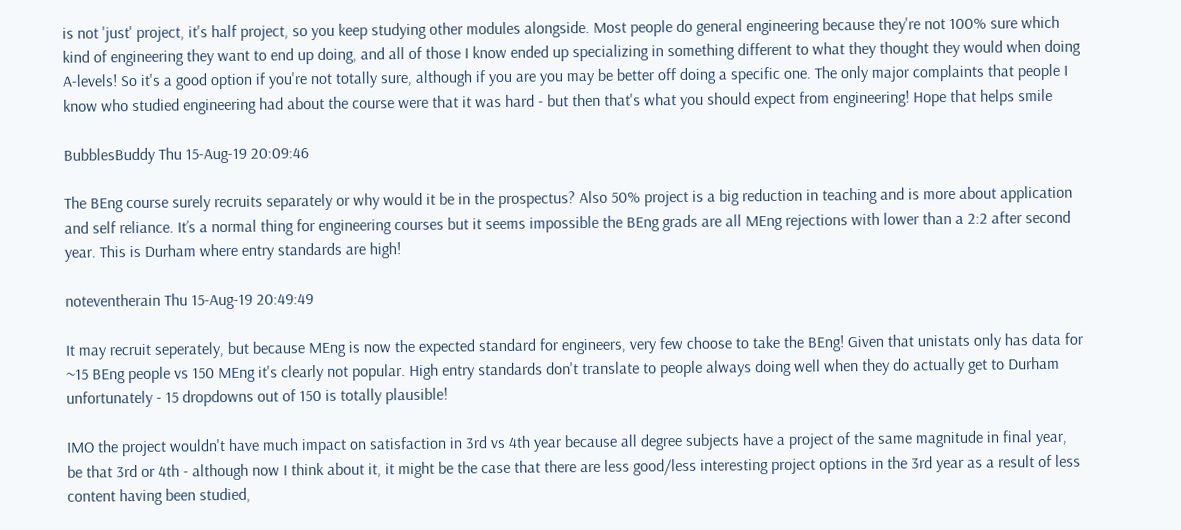is not 'just' project, it's half project, so you keep studying other modules alongside. Most people do general engineering because they're not 100% sure which kind of engineering they want to end up doing, and all of those I know ended up specializing in something different to what they thought they would when doing A-levels! So it's a good option if you're not totally sure, although if you are you may be better off doing a specific one. The only major complaints that people I know who studied engineering had about the course were that it was hard - but then that's what you should expect from engineering! Hope that helps smile

BubblesBuddy Thu 15-Aug-19 20:09:46

The BEng course surely recruits separately or why would it be in the prospectus? Also 50% project is a big reduction in teaching and is more about application and self reliance. It’s a normal thing for engineering courses but it seems impossible the BEng grads are all MEng rejections with lower than a 2:2 after second year. This is Durham where entry standards are high!

noteventherain Thu 15-Aug-19 20:49:49

It may recruit seperately, but because MEng is now the expected standard for engineers, very few choose to take the BEng! Given that unistats only has data for ~15 BEng people vs 150 MEng it's clearly not popular. High entry standards don't translate to people always doing well when they do actually get to Durham unfortunately - 15 dropdowns out of 150 is totally plausible!

IMO the project wouldn't have much impact on satisfaction in 3rd vs 4th year because all degree subjects have a project of the same magnitude in final year, be that 3rd or 4th - although now I think about it, it might be the case that there are less good/less interesting project options in the 3rd year as a result of less content having been studied,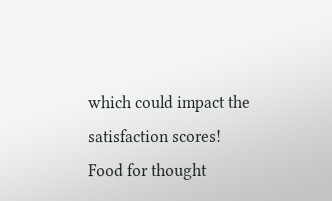which could impact the satisfaction scores! Food for thought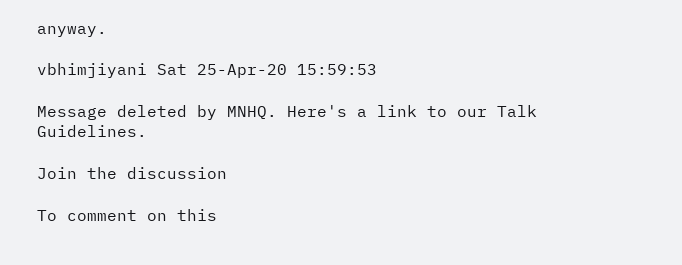anyway.

vbhimjiyani Sat 25-Apr-20 15:59:53

Message deleted by MNHQ. Here's a link to our Talk Guidelines.

Join the discussion

To comment on this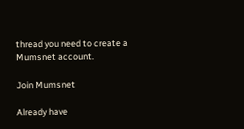thread you need to create a Mumsnet account.

Join Mumsnet

Already have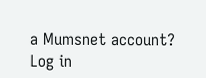a Mumsnet account? Log in